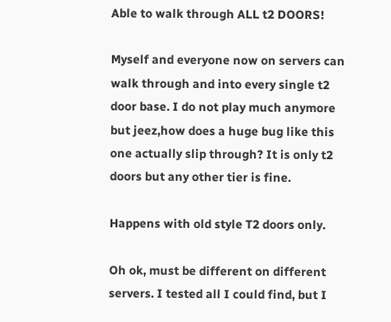Able to walk through ALL t2 DOORS!

Myself and everyone now on servers can walk through and into every single t2 door base. I do not play much anymore but jeez,how does a huge bug like this one actually slip through? It is only t2 doors but any other tier is fine.

Happens with old style T2 doors only.

Oh ok, must be different on different servers. I tested all I could find, but I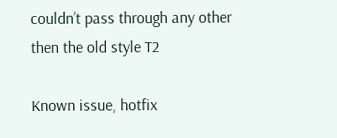couldn’t pass through any other then the old style T2

Known issue, hotfix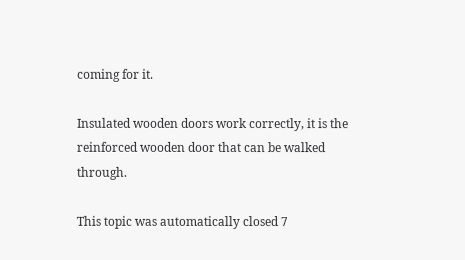coming for it.

Insulated wooden doors work correctly, it is the reinforced wooden door that can be walked through.

This topic was automatically closed 7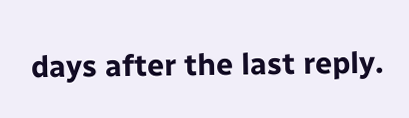days after the last reply.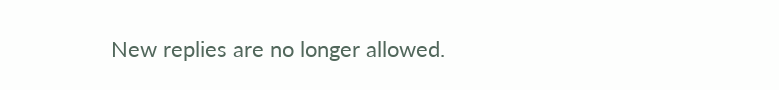New replies are no longer allowed.